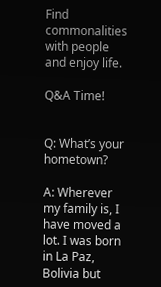Find commonalities with people and enjoy life.

Q&A Time!


Q: What’s your hometown?

A: Wherever my family is, I have moved a lot. I was born in La Paz, Bolivia but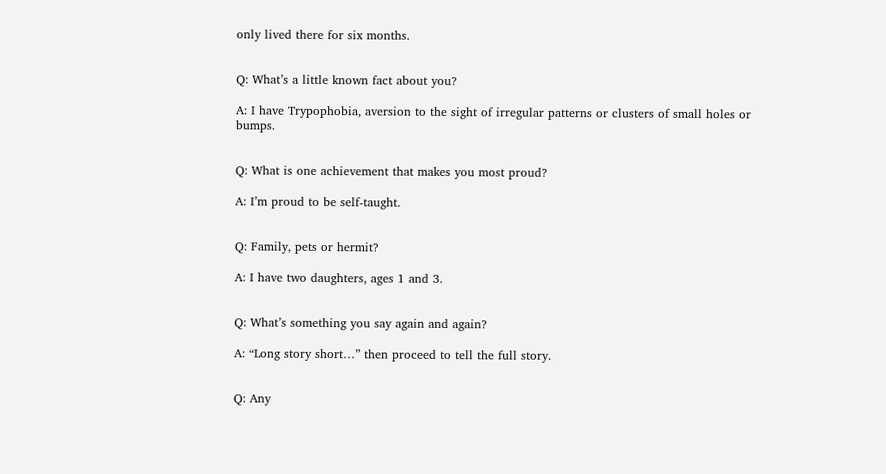only lived there for six months.


Q: What’s a little known fact about you?

A: I have Trypophobia, aversion to the sight of irregular patterns or clusters of small holes or bumps.


Q: What is one achievement that makes you most proud?

A: I’m proud to be self-taught.


Q: Family, pets or hermit?

A: I have two daughters, ages 1 and 3.


Q: What’s something you say again and again?

A: “Long story short…” then proceed to tell the full story.


Q: Any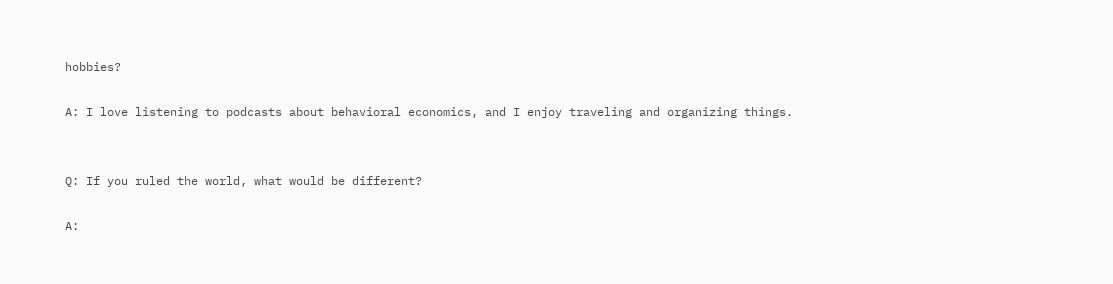hobbies?

A: I love listening to podcasts about behavioral economics, and I enjoy traveling and organizing things.


Q: If you ruled the world, what would be different?

A: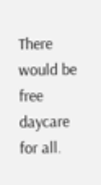There would be free daycare for all.